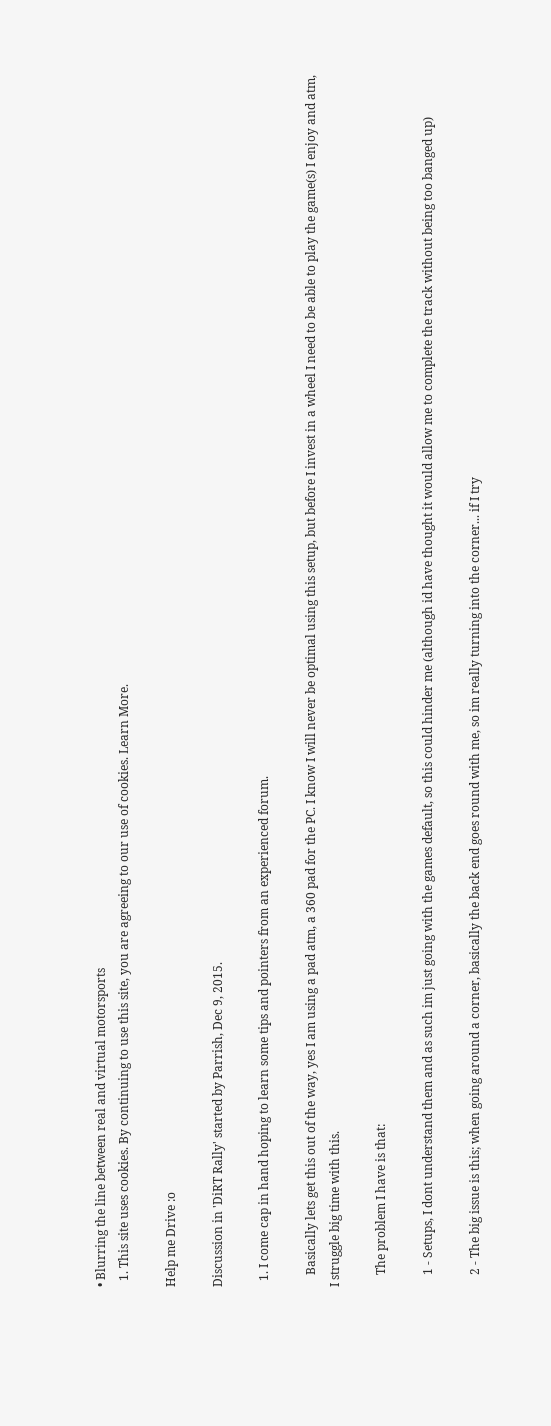• Blurring the line between real and virtual motorsports
  1. This site uses cookies. By continuing to use this site, you are agreeing to our use of cookies. Learn More.

Help me Drive :o

Discussion in 'DiRT Rally' started by Parrish, Dec 9, 2015.

  1. I come cap in hand hoping to learn some tips and pointers from an experienced forum.

    Basically lets get this out of the way, yes I am using a pad atm, a 360 pad for the PC. I know I will never be optimal using this setup, but before I invest in a wheel I need to be able to play the game(s) I enjoy and atm, I struggle big time with this.

    The problem I have is that:

    1 - Setups, I dont understand them and as such im just going with the games default, so this could hinder me (although id have thought it would allow me to complete the track without being too banged up)

    2 - The big issue is this; when going around a corner, basically the back end goes round with me, so im really turning into the corner... if I try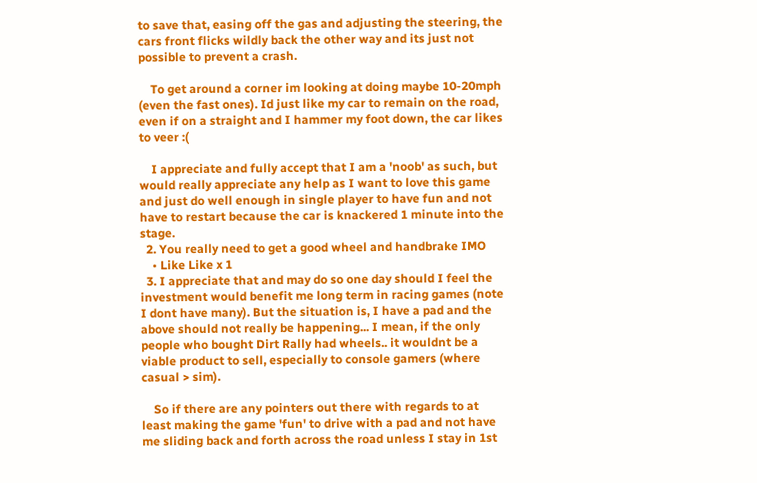to save that, easing off the gas and adjusting the steering, the cars front flicks wildly back the other way and its just not possible to prevent a crash.

    To get around a corner im looking at doing maybe 10-20mph (even the fast ones). Id just like my car to remain on the road, even if on a straight and I hammer my foot down, the car likes to veer :(

    I appreciate and fully accept that I am a 'noob' as such, but would really appreciate any help as I want to love this game and just do well enough in single player to have fun and not have to restart because the car is knackered 1 minute into the stage.
  2. You really need to get a good wheel and handbrake IMO
    • Like Like x 1
  3. I appreciate that and may do so one day should I feel the investment would benefit me long term in racing games (note I dont have many). But the situation is, I have a pad and the above should not really be happening... I mean, if the only people who bought Dirt Rally had wheels.. it wouldnt be a viable product to sell, especially to console gamers (where casual > sim).

    So if there are any pointers out there with regards to at least making the game 'fun' to drive with a pad and not have me sliding back and forth across the road unless I stay in 1st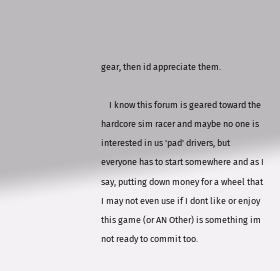gear, then id appreciate them.

    I know this forum is geared toward the hardcore sim racer and maybe no one is interested in us 'pad' drivers, but everyone has to start somewhere and as I say, putting down money for a wheel that I may not even use if I dont like or enjoy this game (or AN Other) is something im not ready to commit too.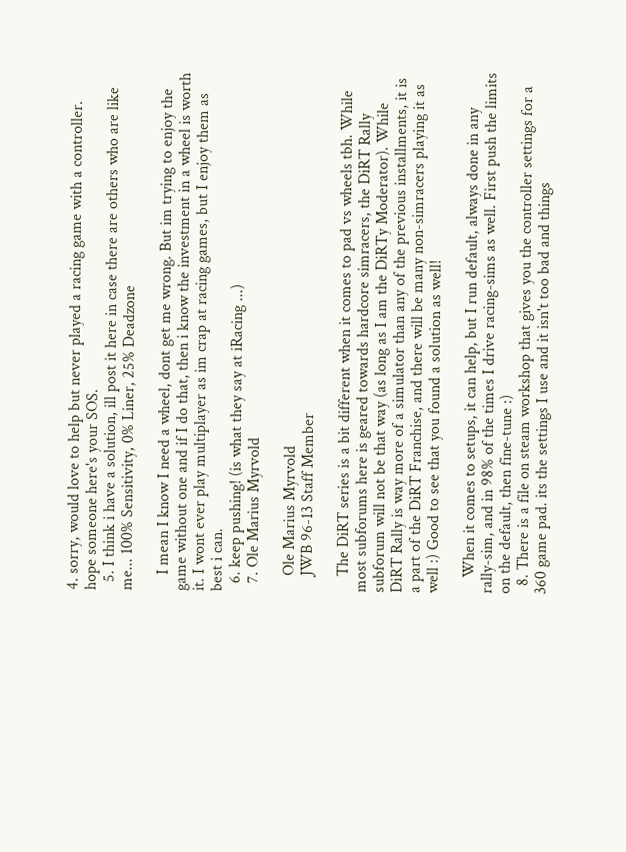4. sorry, would love to help but never played a racing game with a controller. hope someone here's your SOS.
  5. I think i have a solution, ill post it here in case there are others who are like me... 100% Sensitivity, 0% Liner, 25% Deadzone

    I mean I know I need a wheel, dont get me wrong. But im trying to enjoy the game without one and if I do that, then i know the investment in a wheel is worth it. I wont ever play multiplayer as im crap at racing games, but I enjoy them as best i can.
  6. keep pushing! (is what they say at iRacing ...)
  7. Ole Marius Myrvold

    Ole Marius Myrvold
    JWB 96-13 Staff Member

    The DiRT series is a bit different when it comes to pad vs wheels tbh. While most subforums here is geared towards hardcore simracers, the DiRT Rally subforum will not be that way (as long as I am the DiRTy Moderator). While DiRT Rally is way more of a simulator than any of the previous installments, it is a part of the DiRT Franchise, and there will be many non-simracers playing it as well :) Good to see that you found a solution as well!

    When it comes to setups, it can help, but I run default, always done in any rally-sim, and in 98% of the times I drive racing-sims as well. First push the limits on the default, then fine-tune :)
  8. There is a file on steam workshop that gives you the controller settings for a 360 game pad. its the settings I use and it isn't too bad and things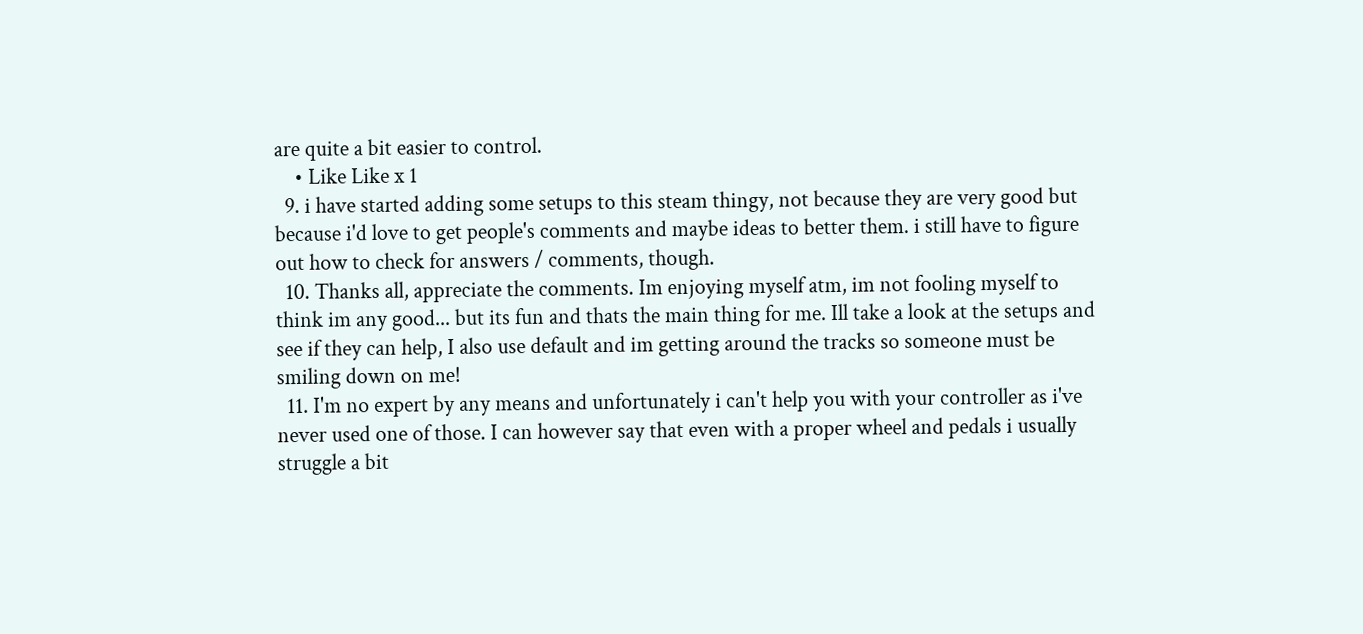are quite a bit easier to control.
    • Like Like x 1
  9. i have started adding some setups to this steam thingy, not because they are very good but because i'd love to get people's comments and maybe ideas to better them. i still have to figure out how to check for answers / comments, though.
  10. Thanks all, appreciate the comments. Im enjoying myself atm, im not fooling myself to think im any good... but its fun and thats the main thing for me. Ill take a look at the setups and see if they can help, I also use default and im getting around the tracks so someone must be smiling down on me!
  11. I'm no expert by any means and unfortunately i can't help you with your controller as i've never used one of those. I can however say that even with a proper wheel and pedals i usually struggle a bit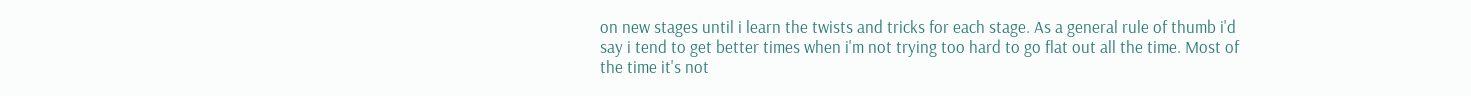on new stages until i learn the twists and tricks for each stage. As a general rule of thumb i'd say i tend to get better times when i'm not trying too hard to go flat out all the time. Most of the time it's not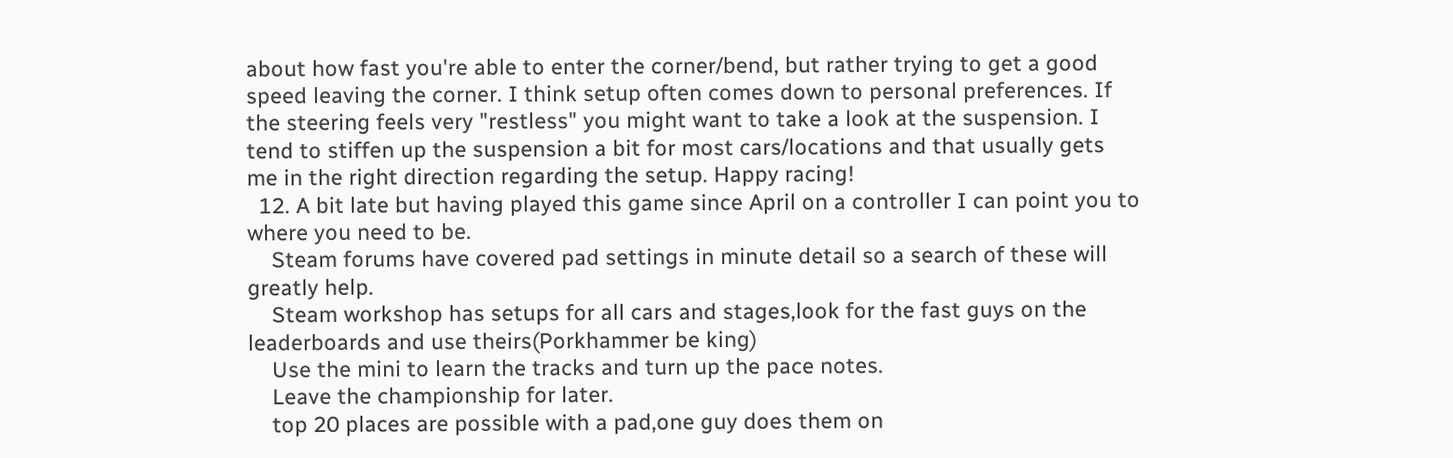about how fast you're able to enter the corner/bend, but rather trying to get a good speed leaving the corner. I think setup often comes down to personal preferences. If the steering feels very "restless" you might want to take a look at the suspension. I tend to stiffen up the suspension a bit for most cars/locations and that usually gets me in the right direction regarding the setup. Happy racing!
  12. A bit late but having played this game since April on a controller I can point you to where you need to be.
    Steam forums have covered pad settings in minute detail so a search of these will greatly help.
    Steam workshop has setups for all cars and stages,look for the fast guys on the leaderboards and use theirs(Porkhammer be king)
    Use the mini to learn the tracks and turn up the pace notes.
    Leave the championship for later.
    top 20 places are possible with a pad,one guy does them on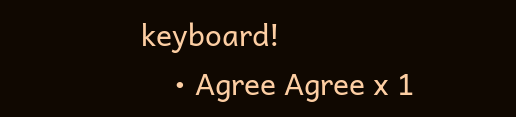keyboard!
    • Agree Agree x 1